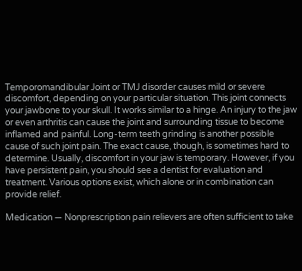Temporomandibular Joint or TMJ disorder causes mild or severe discomfort, depending on your particular situation. This joint connects your jawbone to your skull. It works similar to a hinge. An injury to the jaw or even arthritis can cause the joint and surrounding tissue to become inflamed and painful. Long-term teeth grinding is another possible cause of such joint pain. The exact cause, though, is sometimes hard to determine. Usually, discomfort in your jaw is temporary. However, if you have persistent pain, you should see a dentist for evaluation and treatment. Various options exist, which alone or in combination can provide relief.

Medication — Nonprescription pain relievers are often sufficient to take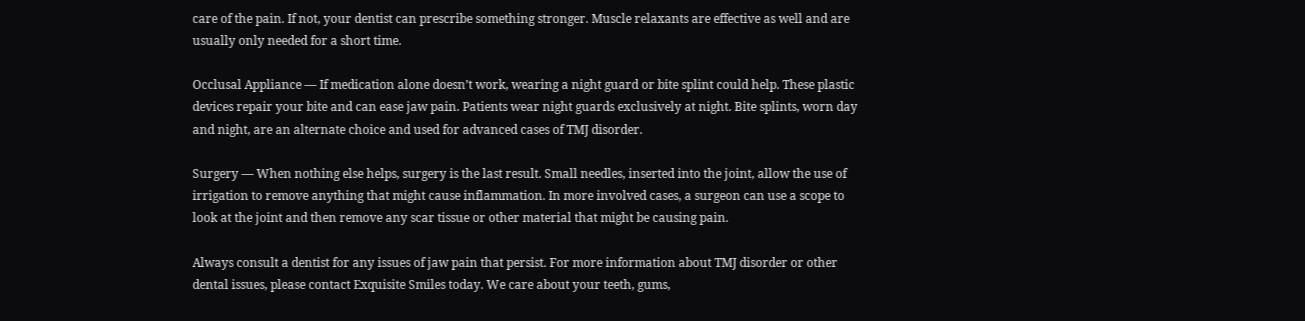care of the pain. If not, your dentist can prescribe something stronger. Muscle relaxants are effective as well and are usually only needed for a short time.

Occlusal Appliance — If medication alone doesn’t work, wearing a night guard or bite splint could help. These plastic devices repair your bite and can ease jaw pain. Patients wear night guards exclusively at night. Bite splints, worn day and night, are an alternate choice and used for advanced cases of TMJ disorder.

Surgery — When nothing else helps, surgery is the last result. Small needles, inserted into the joint, allow the use of irrigation to remove anything that might cause inflammation. In more involved cases, a surgeon can use a scope to look at the joint and then remove any scar tissue or other material that might be causing pain.

Always consult a dentist for any issues of jaw pain that persist. For more information about TMJ disorder or other dental issues, please contact Exquisite Smiles today. We care about your teeth, gums,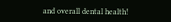and overall dental health!